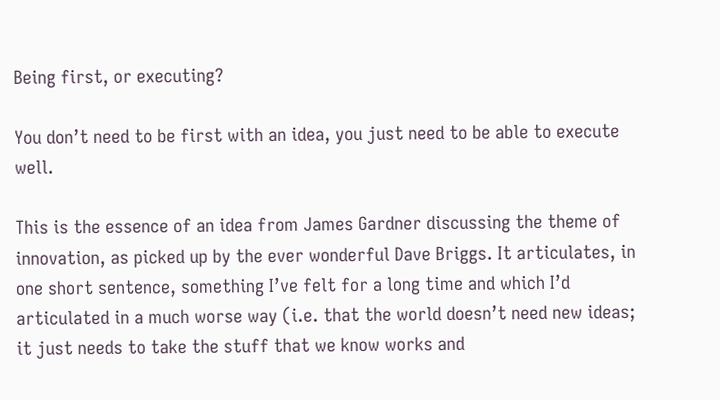Being first, or executing?

You don’t need to be first with an idea, you just need to be able to execute well.

This is the essence of an idea from James Gardner discussing the theme of innovation, as picked up by the ever wonderful Dave Briggs. It articulates, in one short sentence, something I’ve felt for a long time and which I’d articulated in a much worse way (i.e. that the world doesn’t need new ideas; it just needs to take the stuff that we know works and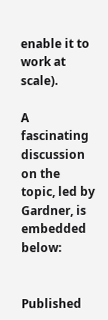enable it to work at scale).

A fascinating discussion on the topic, led by Gardner, is embedded below:


Published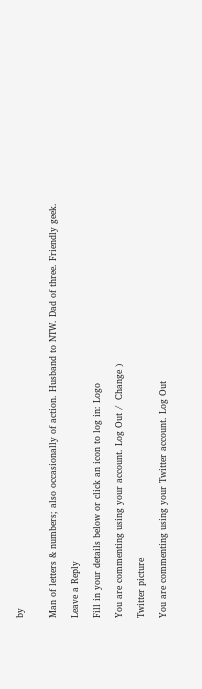by


Man of letters & numbers; also occasionally of action. Husband to NTW. Dad of three. Friendly geek.

Leave a Reply

Fill in your details below or click an icon to log in: Logo

You are commenting using your account. Log Out /  Change )

Twitter picture

You are commenting using your Twitter account. Log Out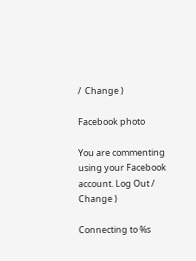/  Change )

Facebook photo

You are commenting using your Facebook account. Log Out /  Change )

Connecting to %s